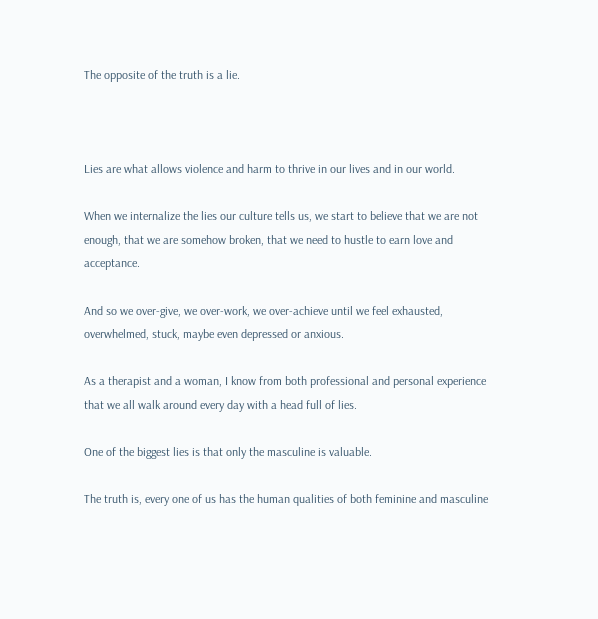The opposite of the truth is a lie.



Lies are what allows violence and harm to thrive in our lives and in our world.

When we internalize the lies our culture tells us, we start to believe that we are not enough, that we are somehow broken, that we need to hustle to earn love and acceptance.

And so we over-give, we over-work, we over-achieve until we feel exhausted, overwhelmed, stuck, maybe even depressed or anxious.

As a therapist and a woman, I know from both professional and personal experience that we all walk around every day with a head full of lies.

One of the biggest lies is that only the masculine is valuable.

The truth is, every one of us has the human qualities of both feminine and masculine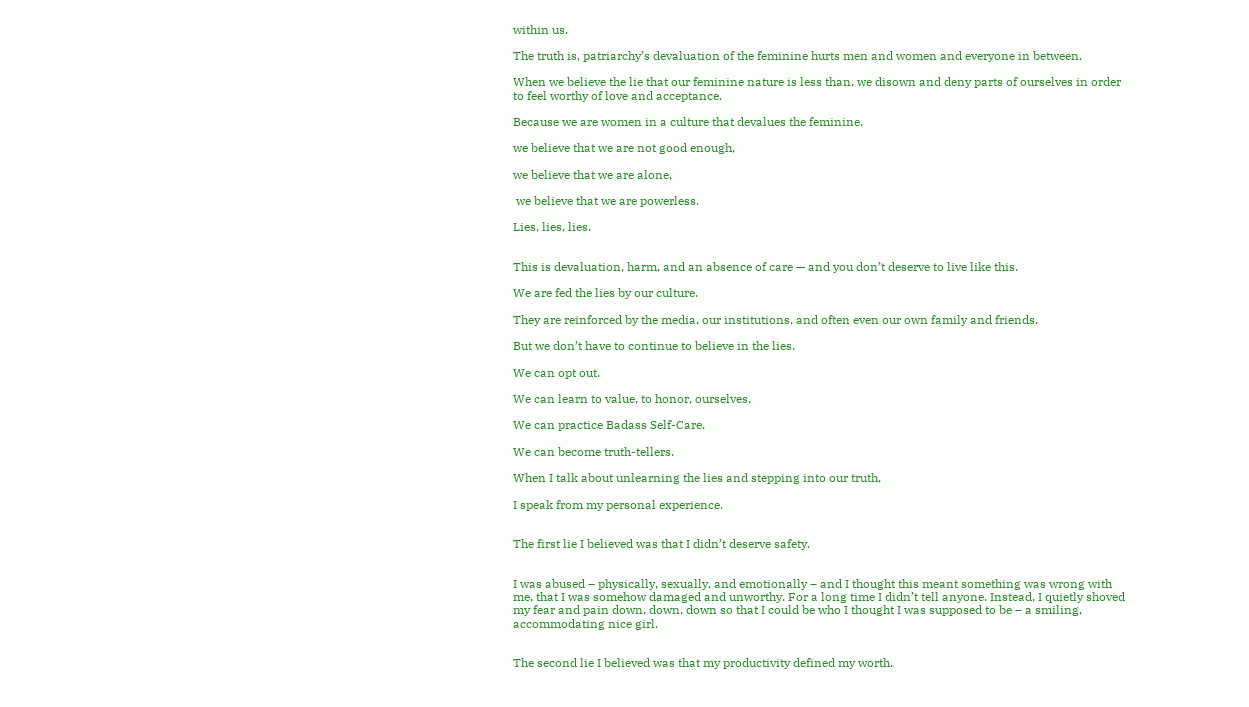within us.

The truth is, patriarchy’s devaluation of the feminine hurts men and women and everyone in between.

When we believe the lie that our feminine nature is less than, we disown and deny parts of ourselves in order to feel worthy of love and acceptance.

Because we are women in a culture that devalues the feminine,

we believe that we are not good enough,

we believe that we are alone,

 we believe that we are powerless.

Lies, lies, lies.


This is devaluation, harm, and an absence of care — and you don’t deserve to live like this.

We are fed the lies by our culture.

They are reinforced by the media, our institutions, and often even our own family and friends.

But we don’t have to continue to believe in the lies.

We can opt out.

We can learn to value, to honor, ourselves.

We can practice Badass Self-Care.

We can become truth-tellers.

When I talk about unlearning the lies and stepping into our truth,

I speak from my personal experience.


The first lie I believed was that I didn’t deserve safety.


I was abused – physically, sexually, and emotionally – and I thought this meant something was wrong with me, that I was somehow damaged and unworthy. For a long time I didn’t tell anyone. Instead, I quietly shoved my fear and pain down, down, down so that I could be who I thought I was supposed to be – a smiling, accommodating nice girl.


The second lie I believed was that my productivity defined my worth.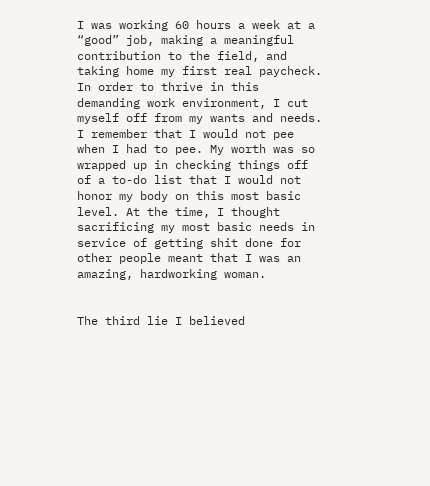I was working 60 hours a week at a “good” job, making a meaningful contribution to the field, and taking home my first real paycheck. In order to thrive in this demanding work environment, I cut myself off from my wants and needs. I remember that I would not pee when I had to pee. My worth was so wrapped up in checking things off of a to-do list that I would not honor my body on this most basic level. At the time, I thought sacrificing my most basic needs in service of getting shit done for other people meant that I was an amazing, hardworking woman.


The third lie I believed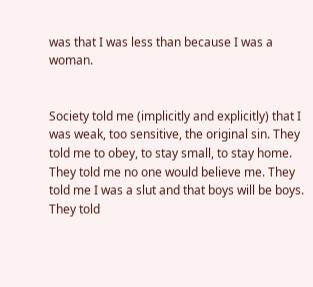was that I was less than because I was a woman.


Society told me (implicitly and explicitly) that I was weak, too sensitive, the original sin. They told me to obey, to stay small, to stay home. They told me no one would believe me. They told me I was a slut and that boys will be boys. They told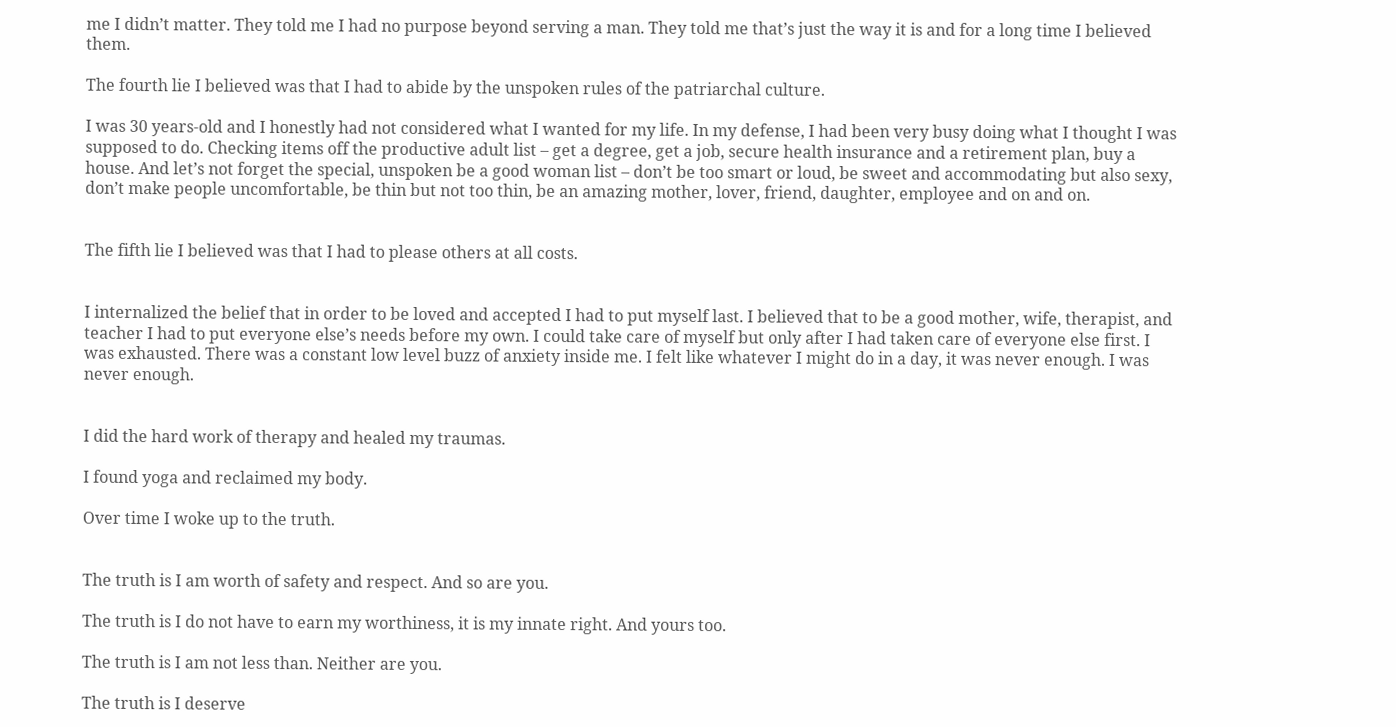me I didn’t matter. They told me I had no purpose beyond serving a man. They told me that’s just the way it is and for a long time I believed them.

The fourth lie I believed was that I had to abide by the unspoken rules of the patriarchal culture.

I was 30 years-old and I honestly had not considered what I wanted for my life. In my defense, I had been very busy doing what I thought I was supposed to do. Checking items off the productive adult list – get a degree, get a job, secure health insurance and a retirement plan, buy a house. And let’s not forget the special, unspoken be a good woman list – don’t be too smart or loud, be sweet and accommodating but also sexy, don’t make people uncomfortable, be thin but not too thin, be an amazing mother, lover, friend, daughter, employee and on and on.


The fifth lie I believed was that I had to please others at all costs.


I internalized the belief that in order to be loved and accepted I had to put myself last. I believed that to be a good mother, wife, therapist, and teacher I had to put everyone else’s needs before my own. I could take care of myself but only after I had taken care of everyone else first. I was exhausted. There was a constant low level buzz of anxiety inside me. I felt like whatever I might do in a day, it was never enough. I was never enough.


I did the hard work of therapy and healed my traumas.

I found yoga and reclaimed my body.

Over time I woke up to the truth.


The truth is I am worth of safety and respect. And so are you.

The truth is I do not have to earn my worthiness, it is my innate right. And yours too.

The truth is I am not less than. Neither are you.

The truth is I deserve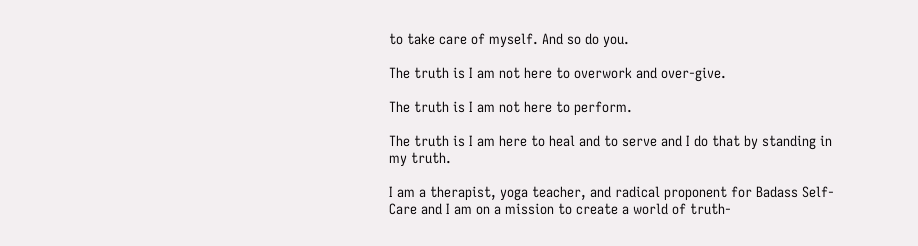to take care of myself. And so do you.

The truth is I am not here to overwork and over-give.

The truth is I am not here to perform.

The truth is I am here to heal and to serve and I do that by standing in my truth.

I am a therapist, yoga teacher, and radical proponent for Badass Self-Care and I am on a mission to create a world of truth-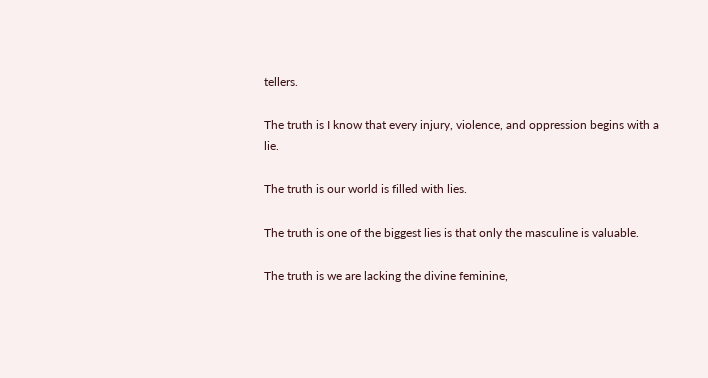tellers.

The truth is I know that every injury, violence, and oppression begins with a lie.

The truth is our world is filled with lies.

The truth is one of the biggest lies is that only the masculine is valuable.

The truth is we are lacking the divine feminine,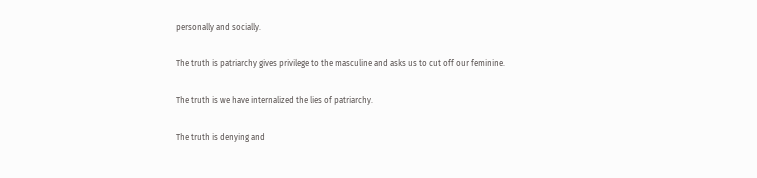personally and socially.

The truth is patriarchy gives privilege to the masculine and asks us to cut off our feminine.

The truth is we have internalized the lies of patriarchy.

The truth is denying and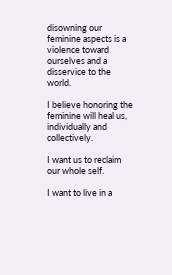disowning our feminine aspects is a violence toward ourselves and a disservice to the world.

I believe honoring the feminine will heal us, individually and collectively.

I want us to reclaim our whole self.

I want to live in a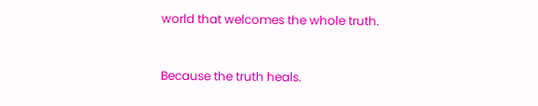world that welcomes the whole truth.


Because the truth heals.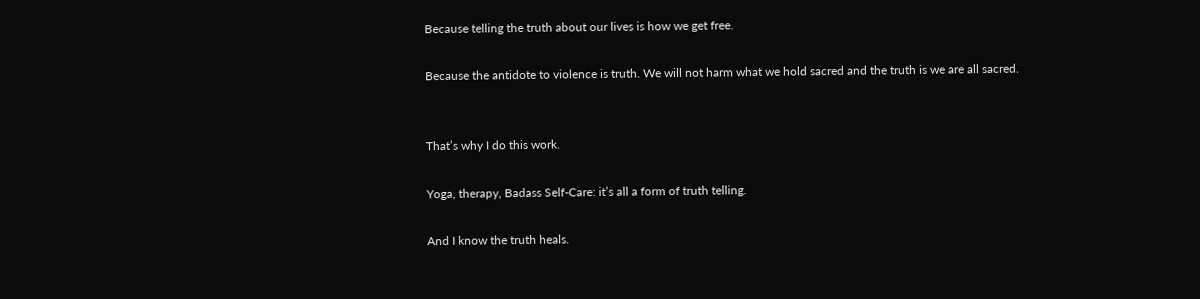Because telling the truth about our lives is how we get free.

Because the antidote to violence is truth. We will not harm what we hold sacred and the truth is we are all sacred.


That’s why I do this work.

Yoga, therapy, Badass Self-Care: it’s all a form of truth telling.

And I know the truth heals.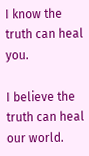I know the truth can heal you.

I believe the truth can heal our world.